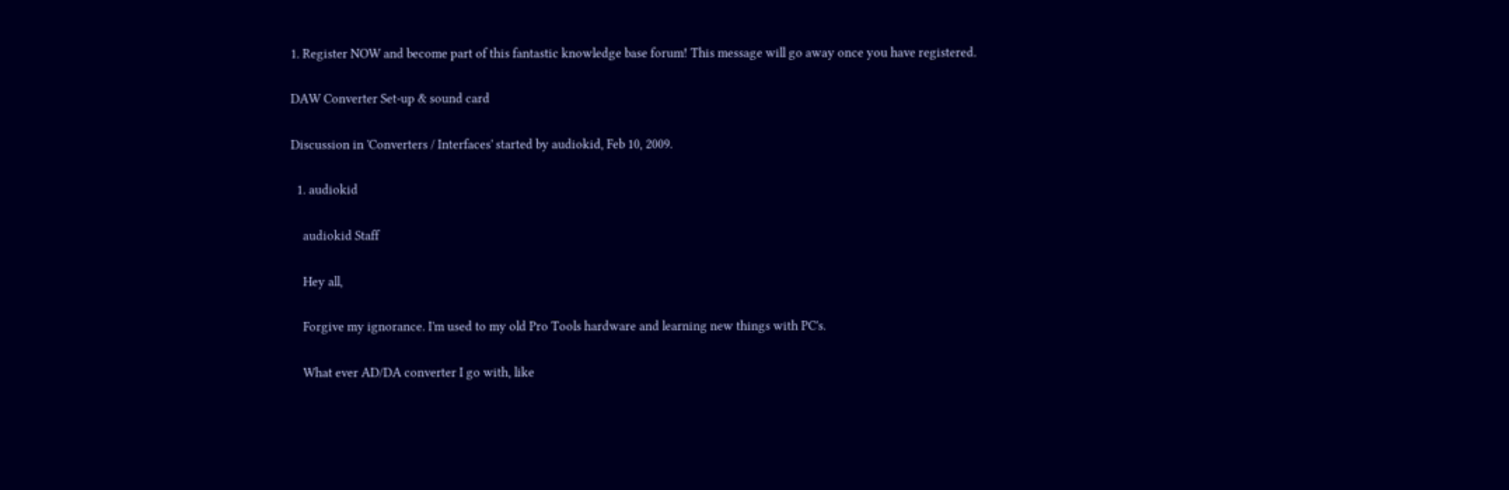1. Register NOW and become part of this fantastic knowledge base forum! This message will go away once you have registered.

DAW Converter Set-up & sound card

Discussion in 'Converters / Interfaces' started by audiokid, Feb 10, 2009.

  1. audiokid

    audiokid Staff

    Hey all,

    Forgive my ignorance. I'm used to my old Pro Tools hardware and learning new things with PC's.

    What ever AD/DA converter I go with, like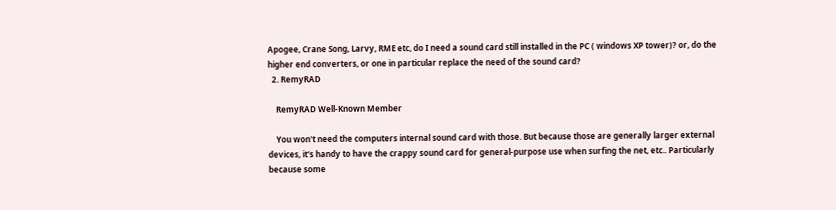Apogee, Crane Song, Larvy, RME etc, do I need a sound card still installed in the PC ( windows XP tower)? or, do the higher end converters, or one in particular replace the need of the sound card?
  2. RemyRAD

    RemyRAD Well-Known Member

    You won't need the computers internal sound card with those. But because those are generally larger external devices, it's handy to have the crappy sound card for general-purpose use when surfing the net, etc.. Particularly because some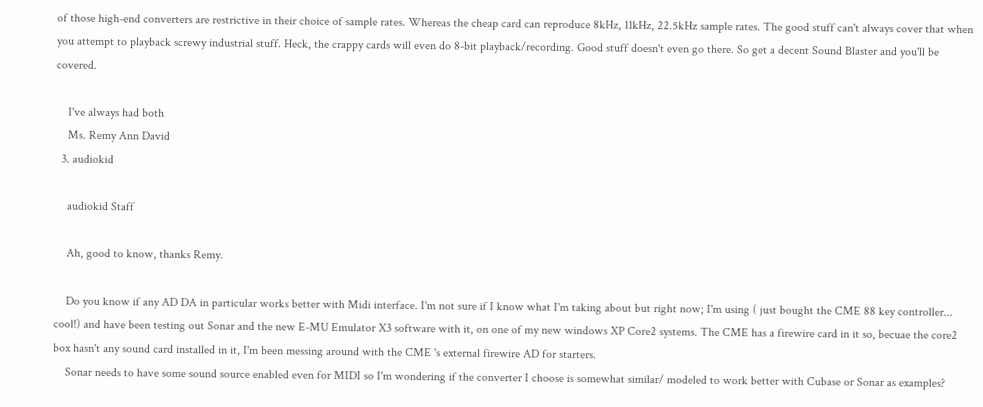of those high-end converters are restrictive in their choice of sample rates. Whereas the cheap card can reproduce 8kHz, 11kHz, 22.5kHz sample rates. The good stuff can't always cover that when you attempt to playback screwy industrial stuff. Heck, the crappy cards will even do 8-bit playback/recording. Good stuff doesn't even go there. So get a decent Sound Blaster and you'll be covered.

    I've always had both
    Ms. Remy Ann David
  3. audiokid

    audiokid Staff

    Ah, good to know, thanks Remy.

    Do you know if any AD DA in particular works better with Midi interface. I'm not sure if I know what I'm taking about but right now; I'm using ( just bought the CME 88 key controller... cool!) and have been testing out Sonar and the new E-MU Emulator X3 software with it, on one of my new windows XP Core2 systems. The CME has a firewire card in it so, becuae the core2 box hasn't any sound card installed in it, I'm been messing around with the CME 's external firewire AD for starters.
    Sonar needs to have some sound source enabled even for MIDI so I'm wondering if the converter I choose is somewhat similar/ modeled to work better with Cubase or Sonar as examples?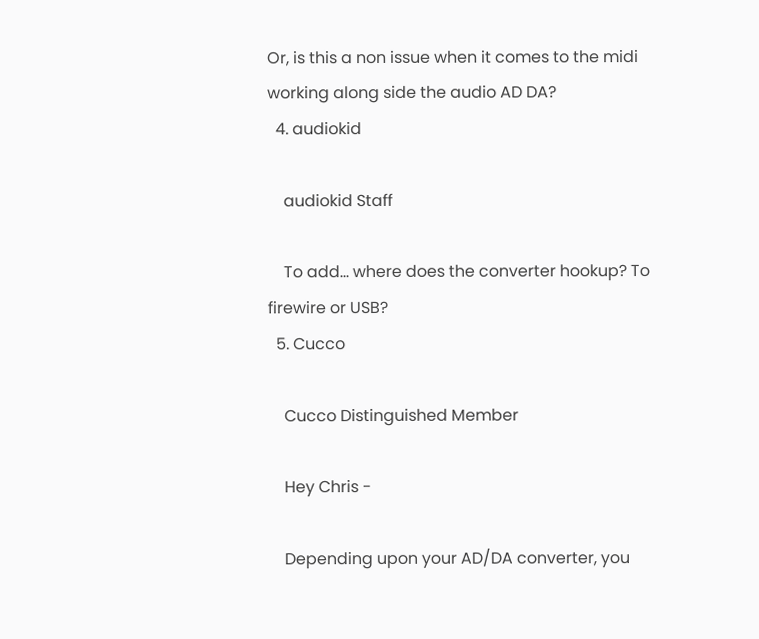Or, is this a non issue when it comes to the midi working along side the audio AD DA?
  4. audiokid

    audiokid Staff

    To add... where does the converter hookup? To firewire or USB?
  5. Cucco

    Cucco Distinguished Member

    Hey Chris -

    Depending upon your AD/DA converter, you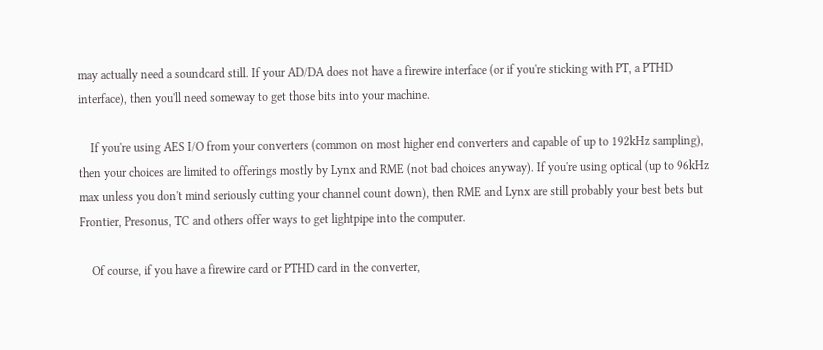may actually need a soundcard still. If your AD/DA does not have a firewire interface (or if you're sticking with PT, a PTHD interface), then you'll need someway to get those bits into your machine.

    If you're using AES I/O from your converters (common on most higher end converters and capable of up to 192kHz sampling), then your choices are limited to offerings mostly by Lynx and RME (not bad choices anyway). If you're using optical (up to 96kHz max unless you don't mind seriously cutting your channel count down), then RME and Lynx are still probably your best bets but Frontier, Presonus, TC and others offer ways to get lightpipe into the computer.

    Of course, if you have a firewire card or PTHD card in the converter,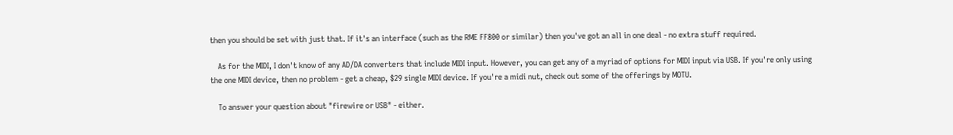then you should be set with just that. If it's an interface (such as the RME FF800 or similar) then you've got an all in one deal - no extra stuff required.

    As for the MIDI, I don't know of any AD/DA converters that include MIDI input. However, you can get any of a myriad of options for MIDI input via USB. If you're only using the one MIDI device, then no problem - get a cheap, $29 single MIDI device. If you're a midi nut, check out some of the offerings by MOTU.

    To answer your question about "firewire or USB" - either.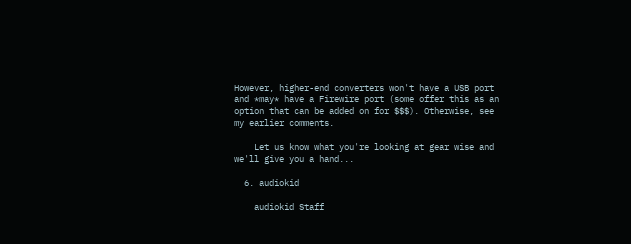However, higher-end converters won't have a USB port and *may* have a Firewire port (some offer this as an option that can be added on for $$$). Otherwise, see my earlier comments.

    Let us know what you're looking at gear wise and we'll give you a hand...

  6. audiokid

    audiokid Staff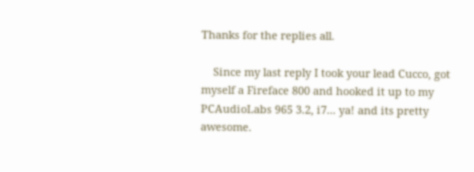Thanks for the replies all.

    Since my last reply I took your lead Cucco, got myself a Fireface 800 and hooked it up to my PCAudioLabs 965 3.2, i7... ya! and its pretty awesome.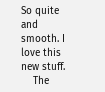So quite and smooth. I love this new stuff.
    The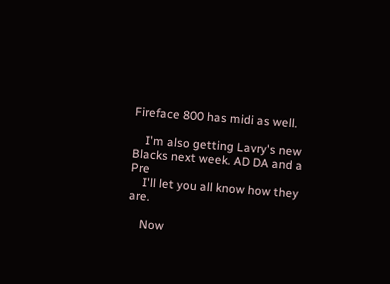Fireface 800 has midi as well.

    I'm also getting Lavry's new Blacks next week. AD DA and a Pre
    I'll let you all know how they are.

    Now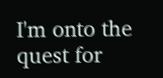I'm onto the quest for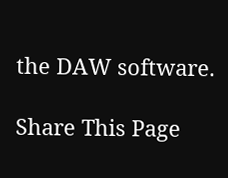the DAW software.

Share This Page